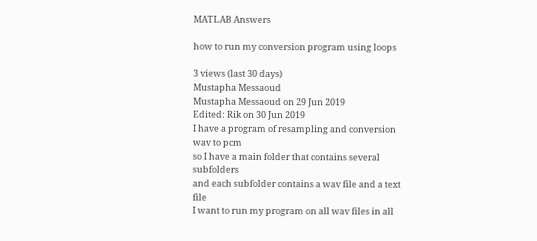MATLAB Answers

how to run my conversion program using loops

3 views (last 30 days)
Mustapha Messaoud
Mustapha Messaoud on 29 Jun 2019
Edited: Rik on 30 Jun 2019
I have a program of resampling and conversion wav to pcm
so I have a main folder that contains several subfolders
and each subfolder contains a wav file and a text file
I want to run my program on all wav files in all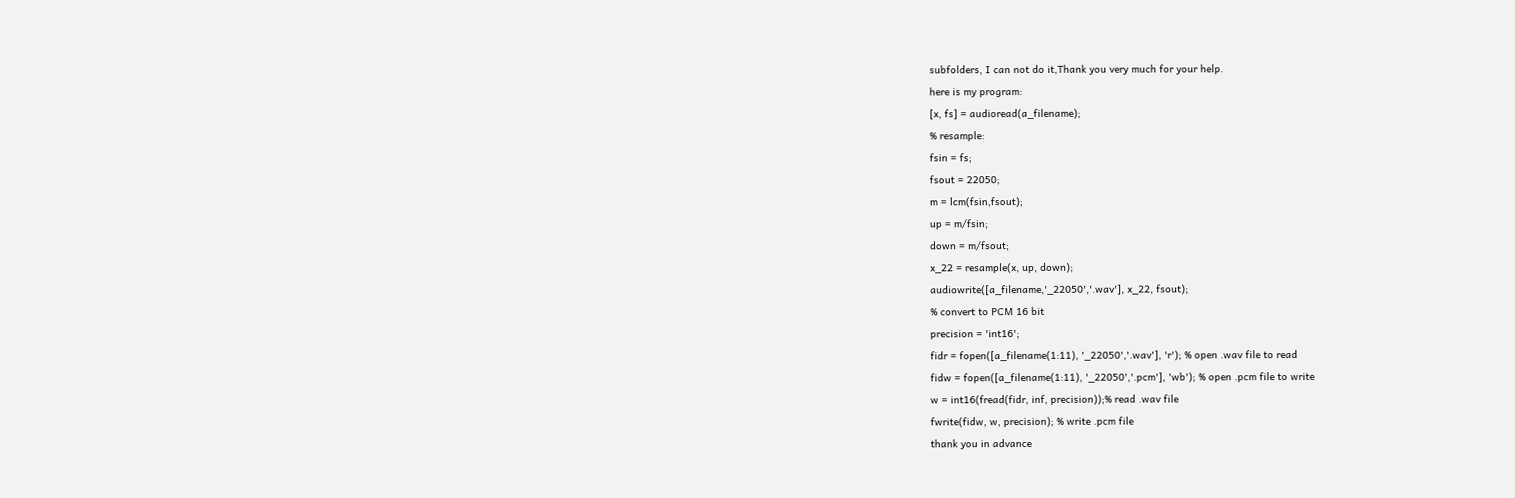subfolders, I can not do it,Thank you very much for your help.
here is my program:
[x, fs] = audioread(a_filename);
% resample:
fsin = fs;
fsout = 22050;
m = lcm(fsin,fsout);
up = m/fsin;
down = m/fsout;
x_22 = resample(x, up, down);
audiowrite([a_filename,'_22050','.wav'], x_22, fsout);
% convert to PCM 16 bit
precision = 'int16';
fidr = fopen([a_filename(1:11), '_22050','.wav'], 'r'); % open .wav file to read
fidw = fopen([a_filename(1:11), '_22050','.pcm'], 'wb'); % open .pcm file to write
w = int16(fread(fidr, inf, precision));% read .wav file
fwrite(fidw, w, precision); % write .pcm file
thank you in advance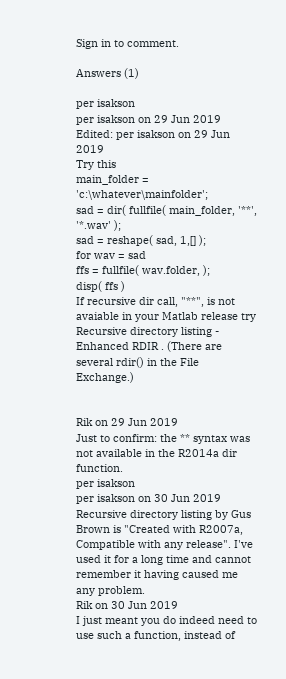Sign in to comment.

Answers (1)

per isakson
per isakson on 29 Jun 2019
Edited: per isakson on 29 Jun 2019
Try this
main_folder = 'c:\whatever\mainfolder';
sad = dir( fullfile( main_folder, '**', '*.wav' );
sad = reshape( sad, 1,[] );
for wav = sad
ffs = fullfile( wav.folder, );
disp( ffs )
If recursive dir call, "**", is not avaiable in your Matlab release try Recursive directory listing - Enhanced RDIR . (There are several rdir() in the File Exchange.)


Rik on 29 Jun 2019
Just to confirm: the ** syntax was not available in the R2014a dir function.
per isakson
per isakson on 30 Jun 2019
Recursive directory listing by Gus Brown is "Created with R2007a, Compatible with any release". I've used it for a long time and cannot remember it having caused me any problem.
Rik on 30 Jun 2019
I just meant you do indeed need to use such a function, instead of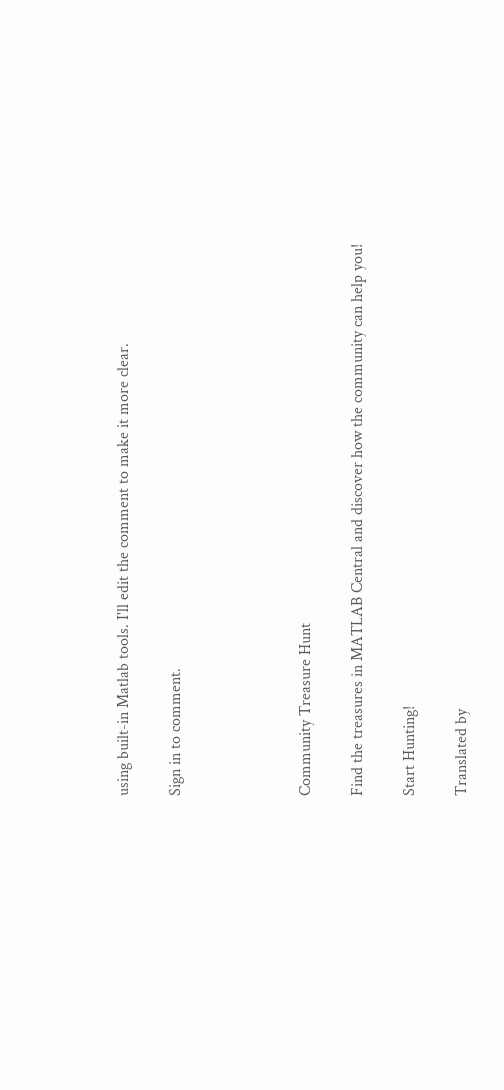using built-in Matlab tools. I'll edit the comment to make it more clear.

Sign in to comment.




Community Treasure Hunt

Find the treasures in MATLAB Central and discover how the community can help you!

Start Hunting!

Translated by